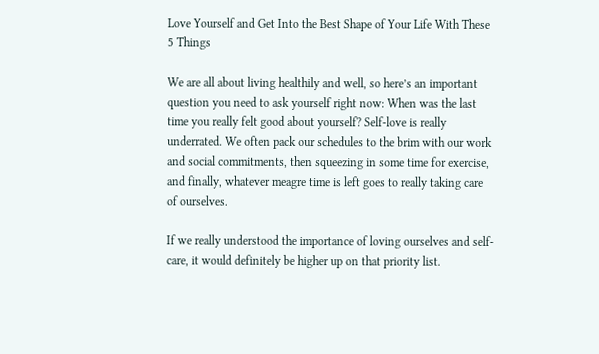Love Yourself and Get Into the Best Shape of Your Life With These 5 Things

We are all about living healthily and well, so here’s an important question you need to ask yourself right now: When was the last time you really felt good about yourself? Self-love is really underrated. We often pack our schedules to the brim with our work and social commitments, then squeezing in some time for exercise, and finally, whatever meagre time is left goes to really taking care of ourselves.

If we really understood the importance of loving ourselves and self-care, it would definitely be higher up on that priority list.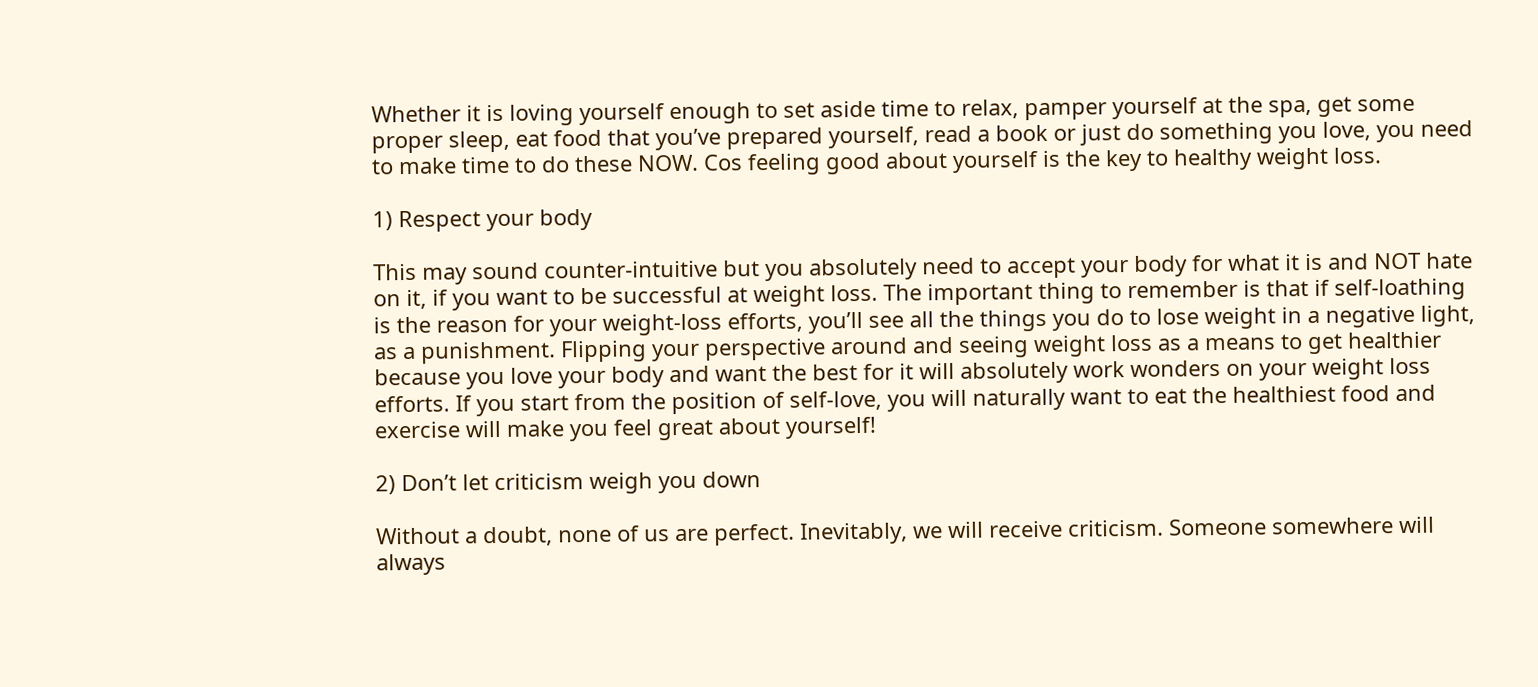Whether it is loving yourself enough to set aside time to relax, pamper yourself at the spa, get some proper sleep, eat food that you’ve prepared yourself, read a book or just do something you love, you need to make time to do these NOW. Cos feeling good about yourself is the key to healthy weight loss.

1) Respect your body

This may sound counter-intuitive but you absolutely need to accept your body for what it is and NOT hate on it, if you want to be successful at weight loss. The important thing to remember is that if self-loathing is the reason for your weight-loss efforts, you’ll see all the things you do to lose weight in a negative light, as a punishment. Flipping your perspective around and seeing weight loss as a means to get healthier because you love your body and want the best for it will absolutely work wonders on your weight loss efforts. If you start from the position of self-love, you will naturally want to eat the healthiest food and exercise will make you feel great about yourself!

2) Don’t let criticism weigh you down

Without a doubt, none of us are perfect. Inevitably, we will receive criticism. Someone somewhere will always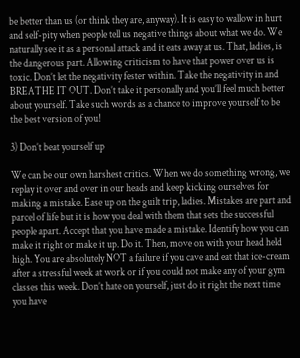be better than us (or think they are, anyway). It is easy to wallow in hurt and self-pity when people tell us negative things about what we do. We naturally see it as a personal attack and it eats away at us. That, ladies, is the dangerous part. Allowing criticism to have that power over us is toxic. Don’t let the negativity fester within. Take the negativity in and BREATHE IT OUT. Don’t take it personally and you’ll feel much better about yourself. Take such words as a chance to improve yourself to be the best version of you!

3) Don’t beat yourself up

We can be our own harshest critics. When we do something wrong, we replay it over and over in our heads and keep kicking ourselves for making a mistake. Ease up on the guilt trip, ladies. Mistakes are part and parcel of life but it is how you deal with them that sets the successful people apart. Accept that you have made a mistake. Identify how you can make it right or make it up. Do it. Then, move on with your head held high. You are absolutely NOT a failure if you cave and eat that ice-cream after a stressful week at work or if you could not make any of your gym classes this week. Don’t hate on yourself, just do it right the next time you have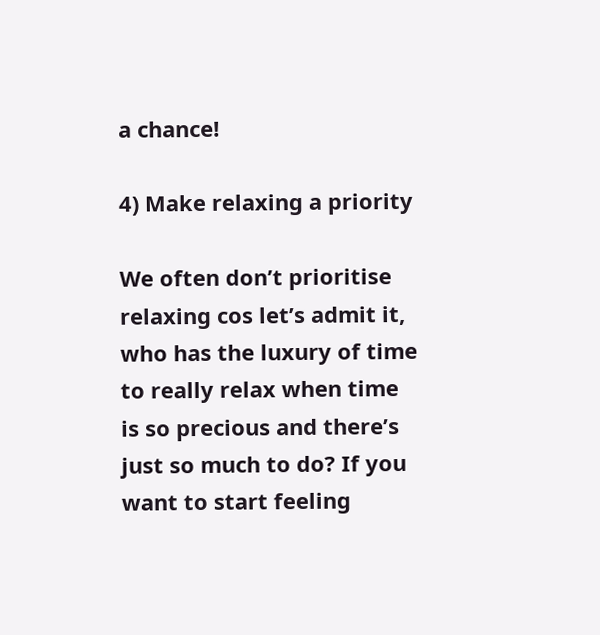a chance!

4) Make relaxing a priority

We often don’t prioritise relaxing cos let’s admit it, who has the luxury of time to really relax when time is so precious and there’s just so much to do? If you want to start feeling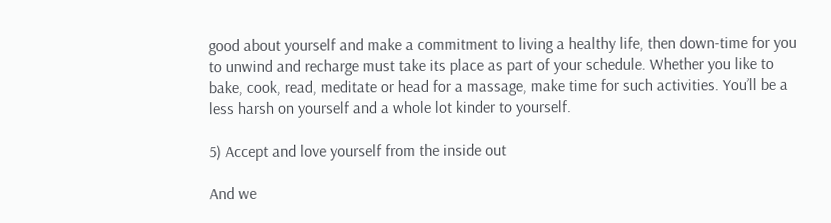good about yourself and make a commitment to living a healthy life, then down-time for you to unwind and recharge must take its place as part of your schedule. Whether you like to bake, cook, read, meditate or head for a massage, make time for such activities. You’ll be a less harsh on yourself and a whole lot kinder to yourself.

5) Accept and love yourself from the inside out

And we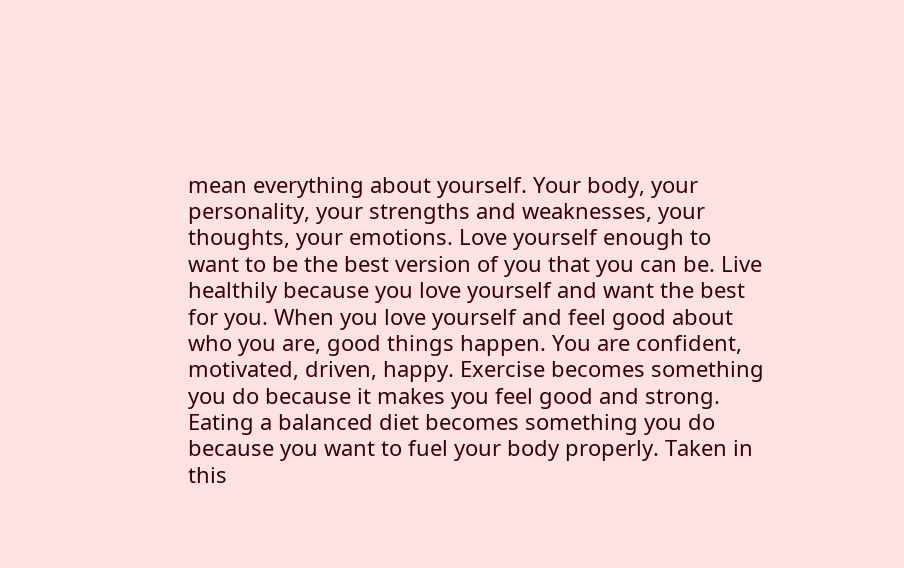mean everything about yourself. Your body, your personality, your strengths and weaknesses, your thoughts, your emotions. Love yourself enough to want to be the best version of you that you can be. Live healthily because you love yourself and want the best for you. When you love yourself and feel good about who you are, good things happen. You are confident, motivated, driven, happy. Exercise becomes something you do because it makes you feel good and strong. Eating a balanced diet becomes something you do because you want to fuel your body properly. Taken in this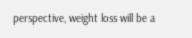perspective, weight loss will be a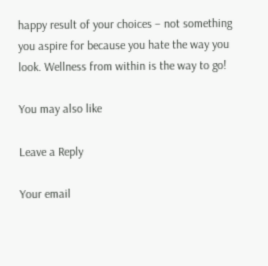happy result of your choices – not something you aspire for because you hate the way you look. Wellness from within is the way to go!

You may also like

Leave a Reply

Your email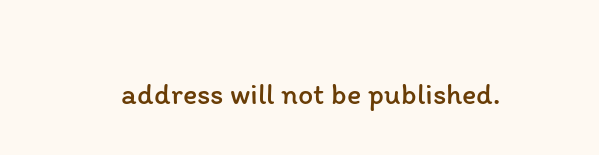address will not be published.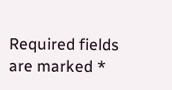Required fields are marked *